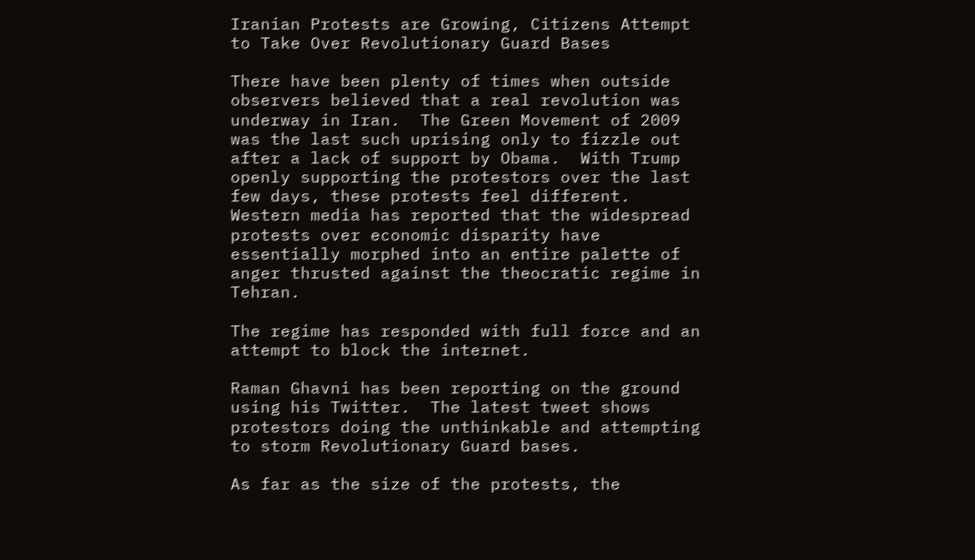Iranian Protests are Growing, Citizens Attempt to Take Over Revolutionary Guard Bases

There have been plenty of times when outside observers believed that a real revolution was underway in Iran.  The Green Movement of 2009 was the last such uprising only to fizzle out after a lack of support by Obama.  With Trump openly supporting the protestors over the last few days, these protests feel different. Western media has reported that the widespread protests over economic disparity have essentially morphed into an entire palette of anger thrusted against the theocratic regime in Tehran.

The regime has responded with full force and an attempt to block the internet.

Raman Ghavni has been reporting on the ground using his Twitter.  The latest tweet shows protestors doing the unthinkable and attempting to storm Revolutionary Guard bases.

As far as the size of the protests, the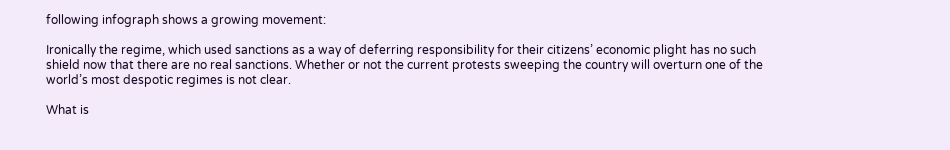following infograph shows a growing movement:

Ironically the regime, which used sanctions as a way of deferring responsibility for their citizens’ economic plight has no such shield now that there are no real sanctions. Whether or not the current protests sweeping the country will overturn one of the world’s most despotic regimes is not clear.

What is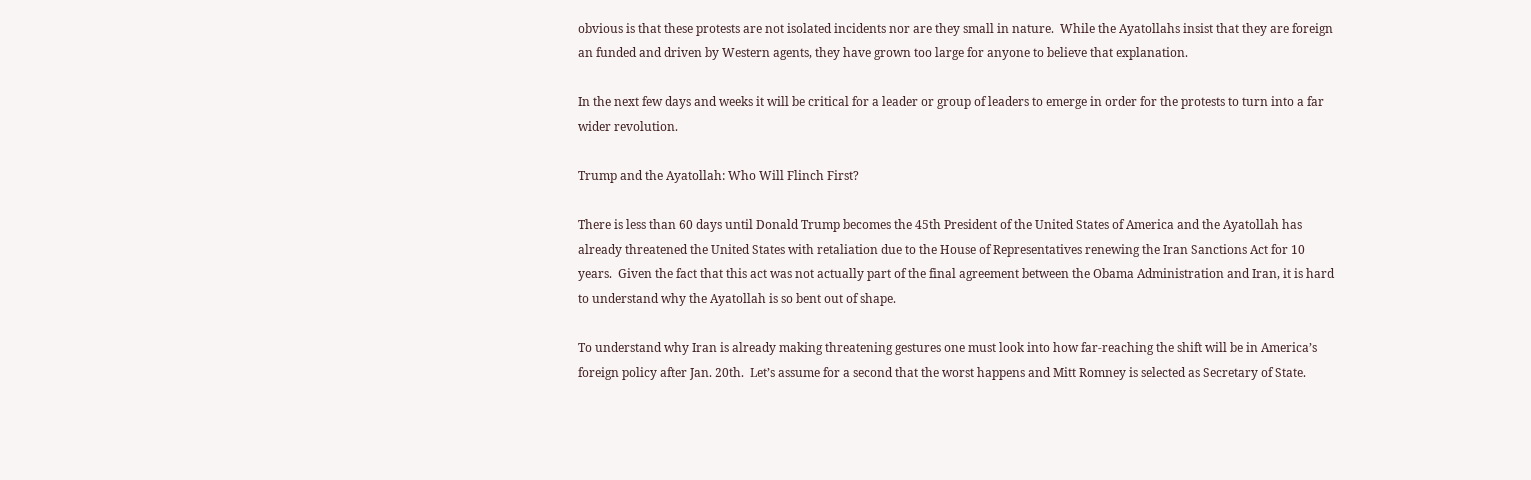obvious is that these protests are not isolated incidents nor are they small in nature.  While the Ayatollahs insist that they are foreign an funded and driven by Western agents, they have grown too large for anyone to believe that explanation.

In the next few days and weeks it will be critical for a leader or group of leaders to emerge in order for the protests to turn into a far wider revolution.

Trump and the Ayatollah: Who Will Flinch First?

There is less than 60 days until Donald Trump becomes the 45th President of the United States of America and the Ayatollah has already threatened the United States with retaliation due to the House of Representatives renewing the Iran Sanctions Act for 10 years.  Given the fact that this act was not actually part of the final agreement between the Obama Administration and Iran, it is hard to understand why the Ayatollah is so bent out of shape.

To understand why Iran is already making threatening gestures one must look into how far-reaching the shift will be in America’s foreign policy after Jan. 20th.  Let’s assume for a second that the worst happens and Mitt Romney is selected as Secretary of State.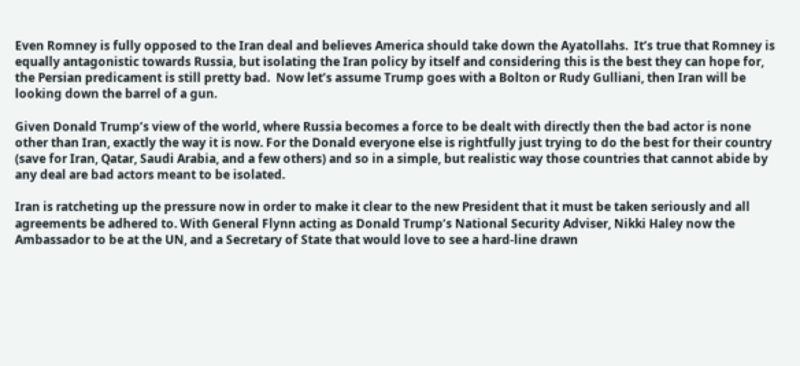Even Romney is fully opposed to the Iran deal and believes America should take down the Ayatollahs.  It’s true that Romney is equally antagonistic towards Russia, but isolating the Iran policy by itself and considering this is the best they can hope for, the Persian predicament is still pretty bad.  Now let’s assume Trump goes with a Bolton or Rudy Gulliani, then Iran will be looking down the barrel of a gun.

Given Donald Trump’s view of the world, where Russia becomes a force to be dealt with directly then the bad actor is none other than Iran, exactly the way it is now. For the Donald everyone else is rightfully just trying to do the best for their country (save for Iran, Qatar, Saudi Arabia, and a few others) and so in a simple, but realistic way those countries that cannot abide by any deal are bad actors meant to be isolated.

Iran is ratcheting up the pressure now in order to make it clear to the new President that it must be taken seriously and all agreements be adhered to. With General Flynn acting as Donald Trump’s National Security Adviser, Nikki Haley now the Ambassador to be at the UN, and a Secretary of State that would love to see a hard-line drawn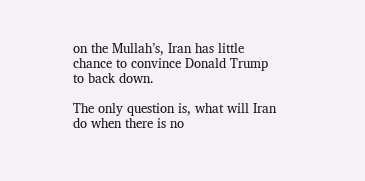on the Mullah’s, Iran has little chance to convince Donald Trump to back down.

The only question is, what will Iran do when there is no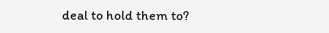deal to hold them to?